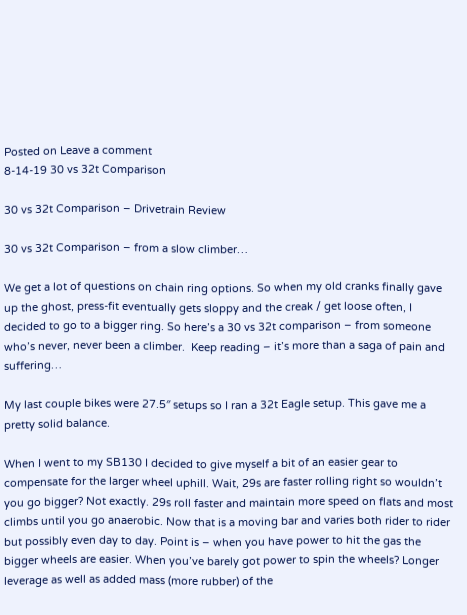Posted on Leave a comment
8-14-19 30 vs 32t Comparison

30 vs 32t Comparison – Drivetrain Review

30 vs 32t Comparison – from a slow climber…

We get a lot of questions on chain ring options. So when my old cranks finally gave up the ghost, press-fit eventually gets sloppy and the creak / get loose often, I decided to go to a bigger ring. So here’s a 30 vs 32t comparison – from someone who’s never, never been a climber.  Keep reading – it’s more than a saga of pain and suffering…

My last couple bikes were 27.5″ setups so I ran a 32t Eagle setup. This gave me a pretty solid balance.

When I went to my SB130 I decided to give myself a bit of an easier gear to compensate for the larger wheel uphill. Wait, 29s are faster rolling right so wouldn’t you go bigger? Not exactly. 29s roll faster and maintain more speed on flats and most climbs until you go anaerobic. Now that is a moving bar and varies both rider to rider but possibly even day to day. Point is – when you have power to hit the gas the bigger wheels are easier. When you’ve barely got power to spin the wheels? Longer leverage as well as added mass (more rubber) of the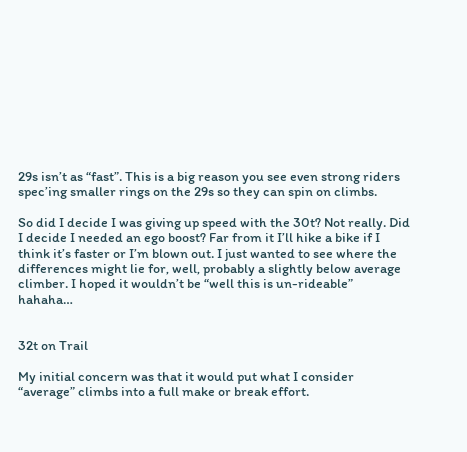29s isn’t as “fast”. This is a big reason you see even strong riders spec’ing smaller rings on the 29s so they can spin on climbs.

So did I decide I was giving up speed with the 30t? Not really. Did I decide I needed an ego boost? Far from it I’ll hike a bike if I think it’s faster or I’m blown out. I just wanted to see where the differences might lie for, well, probably a slightly below average climber. I hoped it wouldn’t be “well this is un-rideable” hahaha…


32t on Trail

My initial concern was that it would put what I consider “average” climbs into a full make or break effort.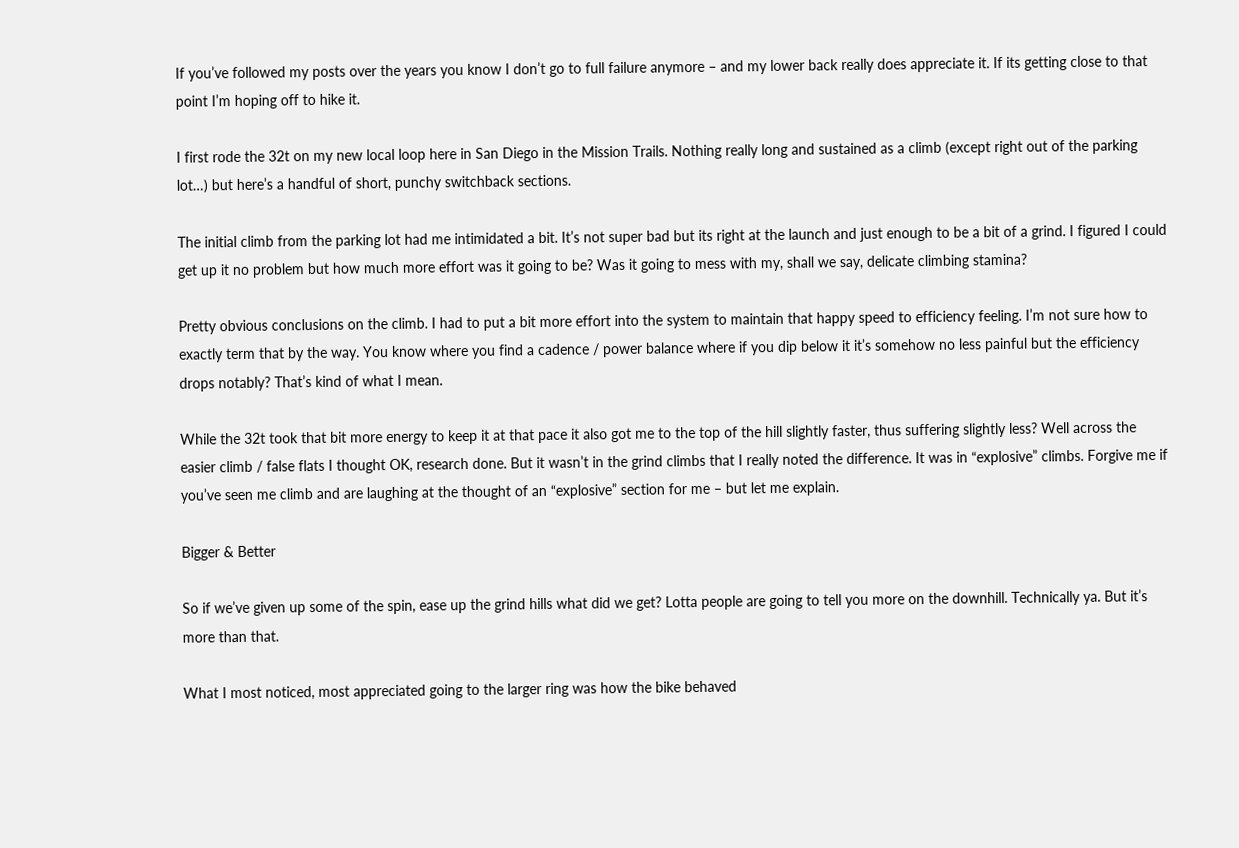If you’ve followed my posts over the years you know I don’t go to full failure anymore – and my lower back really does appreciate it. If its getting close to that point I’m hoping off to hike it.

I first rode the 32t on my new local loop here in San Diego in the Mission Trails. Nothing really long and sustained as a climb (except right out of the parking lot…) but here’s a handful of short, punchy switchback sections.

The initial climb from the parking lot had me intimidated a bit. It’s not super bad but its right at the launch and just enough to be a bit of a grind. I figured I could get up it no problem but how much more effort was it going to be? Was it going to mess with my, shall we say, delicate climbing stamina?

Pretty obvious conclusions on the climb. I had to put a bit more effort into the system to maintain that happy speed to efficiency feeling. I’m not sure how to exactly term that by the way. You know where you find a cadence / power balance where if you dip below it it’s somehow no less painful but the efficiency drops notably? That’s kind of what I mean.

While the 32t took that bit more energy to keep it at that pace it also got me to the top of the hill slightly faster, thus suffering slightly less? Well across the easier climb / false flats I thought OK, research done. But it wasn’t in the grind climbs that I really noted the difference. It was in “explosive” climbs. Forgive me if you’ve seen me climb and are laughing at the thought of an “explosive” section for me – but let me explain.

Bigger & Better

So if we’ve given up some of the spin, ease up the grind hills what did we get? Lotta people are going to tell you more on the downhill. Technically ya. But it’s more than that.

What I most noticed, most appreciated going to the larger ring was how the bike behaved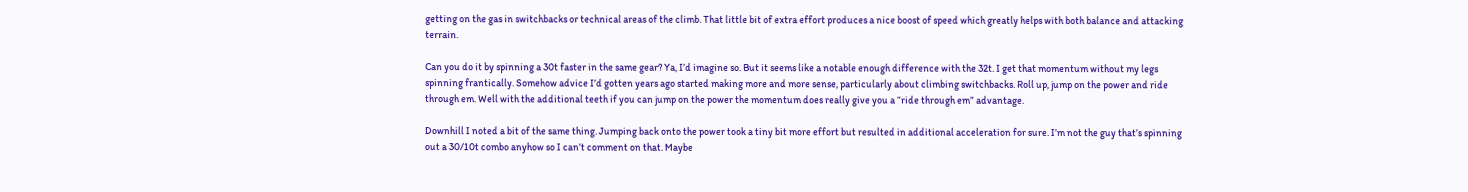getting on the gas in switchbacks or technical areas of the climb. That little bit of extra effort produces a nice boost of speed which greatly helps with both balance and attacking terrain.

Can you do it by spinning a 30t faster in the same gear? Ya, I’d imagine so. But it seems like a notable enough difference with the 32t. I get that momentum without my legs spinning frantically. Somehow advice I’d gotten years ago started making more and more sense, particularly about climbing switchbacks. Roll up, jump on the power and ride through em. Well with the additional teeth if you can jump on the power the momentum does really give you a “ride through em” advantage.

Downhill I noted a bit of the same thing. Jumping back onto the power took a tiny bit more effort but resulted in additional acceleration for sure. I’m not the guy that’s spinning out a 30/10t combo anyhow so I can’t comment on that. Maybe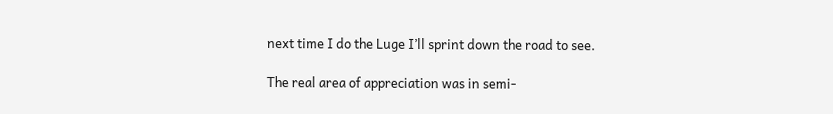next time I do the Luge I’ll sprint down the road to see.

The real area of appreciation was in semi-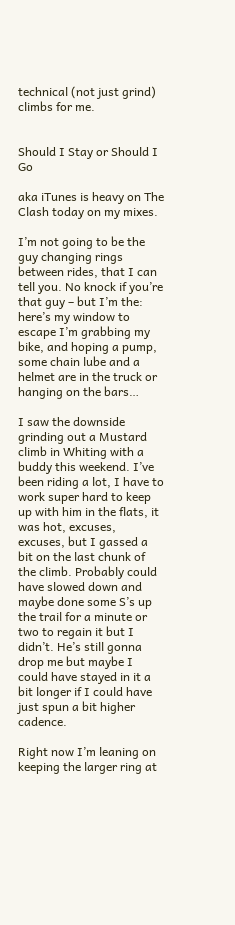technical (not just grind) climbs for me.


Should I Stay or Should I Go

aka iTunes is heavy on The Clash today on my mixes.

I’m not going to be the guy changing rings between rides, that I can tell you. No knock if you’re that guy – but I’m the: here’s my window to escape I’m grabbing my bike, and hoping a pump, some chain lube and a helmet are in the truck or hanging on the bars…

I saw the downside grinding out a Mustard climb in Whiting with a buddy this weekend. I’ve been riding a lot, I have to work super hard to keep up with him in the flats, it was hot, excuses, excuses, but I gassed a bit on the last chunk of the climb. Probably could have slowed down and maybe done some S’s up the trail for a minute or two to regain it but I didn’t. He’s still gonna drop me but maybe I could have stayed in it a bit longer if I could have just spun a bit higher cadence.

Right now I’m leaning on keeping the larger ring at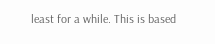least for a while. This is based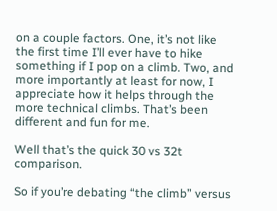on a couple factors. One, it’s not like the first time I’ll ever have to hike something if I pop on a climb. Two, and more importantly at least for now, I appreciate how it helps through the more technical climbs. That’s been different and fun for me.

Well that’s the quick 30 vs 32t comparison.

So if you’re debating “the climb” versus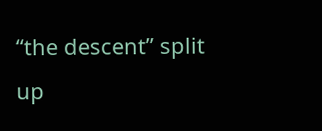“the descent” split up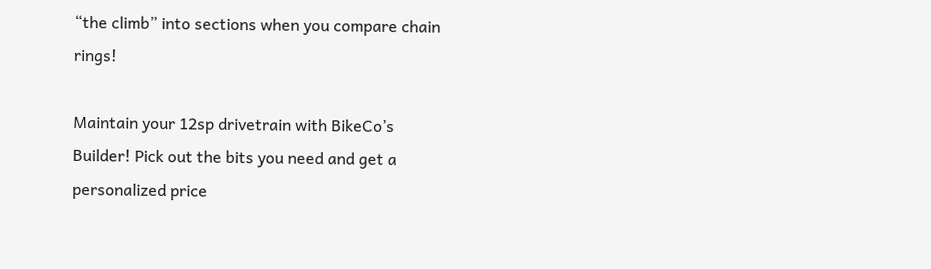“the climb” into sections when you compare chain rings!

Maintain your 12sp drivetrain with BikeCo’s Builder! Pick out the bits you need and get a personalized price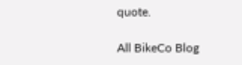quote.

All BikeCo Blog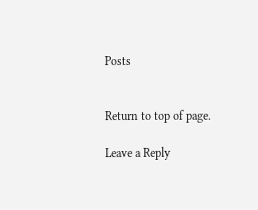Posts


Return to top of page.

Leave a Reply